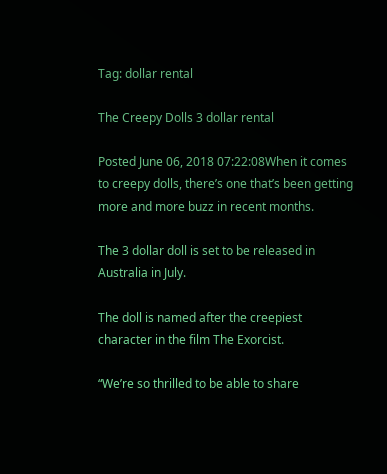Tag: dollar rental

The Creepy Dolls 3 dollar rental

Posted June 06, 2018 07:22:08When it comes to creepy dolls, there’s one that’s been getting more and more buzz in recent months.

The 3 dollar doll is set to be released in Australia in July.

The doll is named after the creepiest character in the film The Exorcist.

“We’re so thrilled to be able to share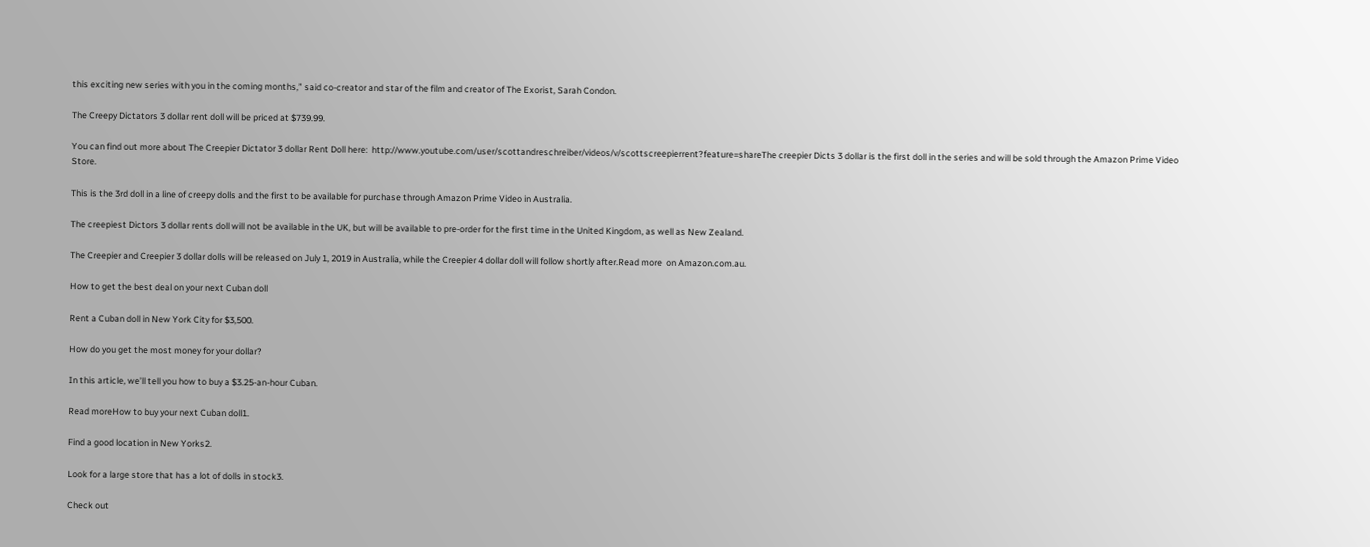this exciting new series with you in the coming months,” said co-creator and star of the film and creator of The Exorist, Sarah Condon.

The Creepy Dictators 3 dollar rent doll will be priced at $739.99.

You can find out more about The Creepier Dictator 3 dollar Rent Doll here:  http://www.youtube.com/user/scottandreschreiber/videos/v/scottscreepierrent?feature=shareThe creepier Dicts 3 dollar is the first doll in the series and will be sold through the Amazon Prime Video Store.

This is the 3rd doll in a line of creepy dolls and the first to be available for purchase through Amazon Prime Video in Australia.

The creepiest Dictors 3 dollar rents doll will not be available in the UK, but will be available to pre-order for the first time in the United Kingdom, as well as New Zealand.

The Creepier and Creepier 3 dollar dolls will be released on July 1, 2019 in Australia, while the Creepier 4 dollar doll will follow shortly after.Read more  on Amazon.com.au.

How to get the best deal on your next Cuban doll

Rent a Cuban doll in New York City for $3,500.

How do you get the most money for your dollar?

In this article, we’ll tell you how to buy a $3.25-an-hour Cuban.

Read moreHow to buy your next Cuban doll1.

Find a good location in New Yorks2.

Look for a large store that has a lot of dolls in stock3.

Check out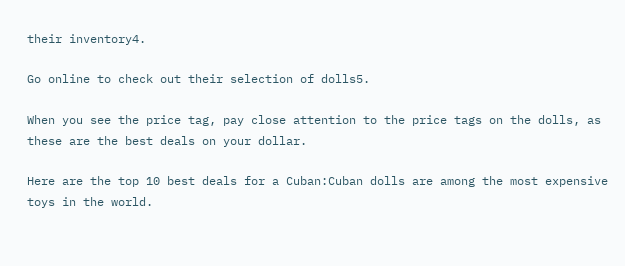their inventory4.

Go online to check out their selection of dolls5.

When you see the price tag, pay close attention to the price tags on the dolls, as these are the best deals on your dollar.

Here are the top 10 best deals for a Cuban:Cuban dolls are among the most expensive toys in the world.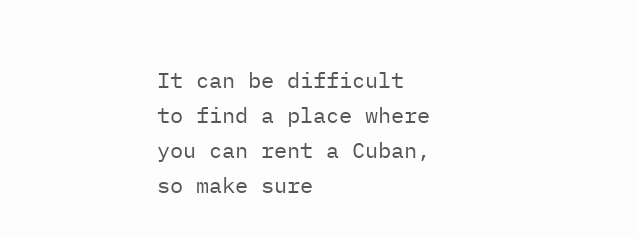It can be difficult to find a place where you can rent a Cuban, so make sure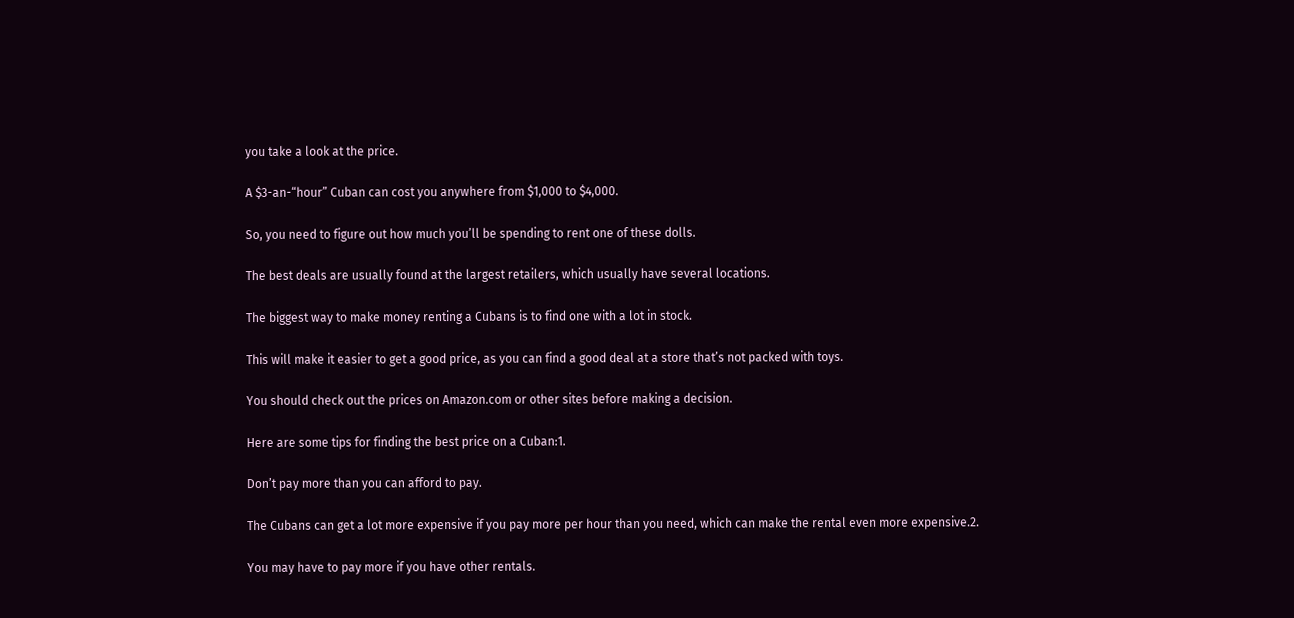you take a look at the price.

A $3-an-“hour” Cuban can cost you anywhere from $1,000 to $4,000.

So, you need to figure out how much you’ll be spending to rent one of these dolls.

The best deals are usually found at the largest retailers, which usually have several locations.

The biggest way to make money renting a Cubans is to find one with a lot in stock.

This will make it easier to get a good price, as you can find a good deal at a store that’s not packed with toys.

You should check out the prices on Amazon.com or other sites before making a decision.

Here are some tips for finding the best price on a Cuban:1.

Don’t pay more than you can afford to pay.

The Cubans can get a lot more expensive if you pay more per hour than you need, which can make the rental even more expensive.2.

You may have to pay more if you have other rentals.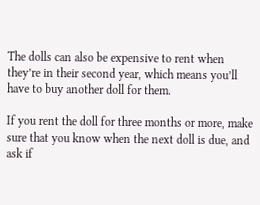The dolls can also be expensive to rent when they’re in their second year, which means you’ll have to buy another doll for them.

If you rent the doll for three months or more, make sure that you know when the next doll is due, and ask if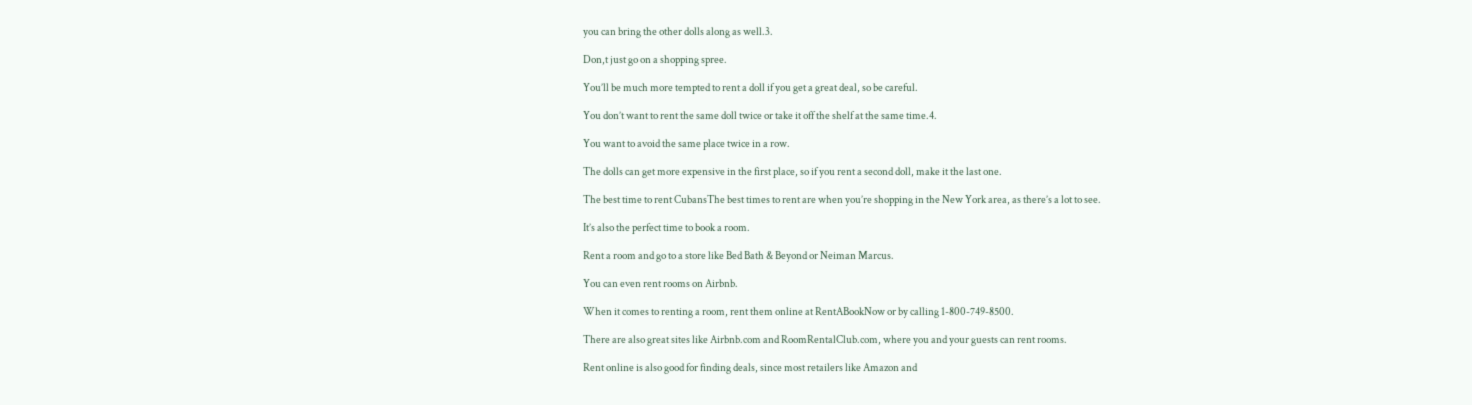you can bring the other dolls along as well.3.

Don,t just go on a shopping spree.

You’ll be much more tempted to rent a doll if you get a great deal, so be careful.

You don’t want to rent the same doll twice or take it off the shelf at the same time.4.

You want to avoid the same place twice in a row.

The dolls can get more expensive in the first place, so if you rent a second doll, make it the last one.

The best time to rent CubansThe best times to rent are when you’re shopping in the New York area, as there’s a lot to see.

It’s also the perfect time to book a room.

Rent a room and go to a store like Bed Bath & Beyond or Neiman Marcus.

You can even rent rooms on Airbnb.

When it comes to renting a room, rent them online at RentABookNow or by calling 1-800-749-8500.

There are also great sites like Airbnb.com and RoomRentalClub.com, where you and your guests can rent rooms.

Rent online is also good for finding deals, since most retailers like Amazon and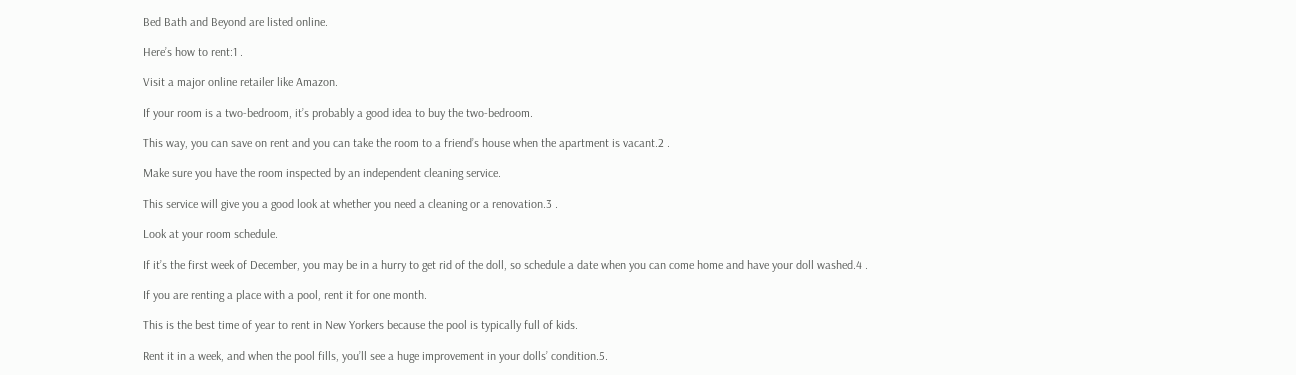Bed Bath and Beyond are listed online.

Here’s how to rent:1 .

Visit a major online retailer like Amazon.

If your room is a two-bedroom, it’s probably a good idea to buy the two-bedroom.

This way, you can save on rent and you can take the room to a friend’s house when the apartment is vacant.2 .

Make sure you have the room inspected by an independent cleaning service.

This service will give you a good look at whether you need a cleaning or a renovation.3 .

Look at your room schedule.

If it’s the first week of December, you may be in a hurry to get rid of the doll, so schedule a date when you can come home and have your doll washed.4 .

If you are renting a place with a pool, rent it for one month.

This is the best time of year to rent in New Yorkers because the pool is typically full of kids.

Rent it in a week, and when the pool fills, you’ll see a huge improvement in your dolls’ condition.5.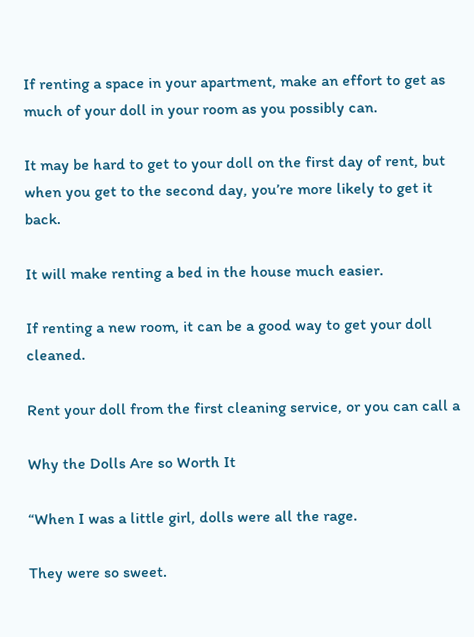If renting a space in your apartment, make an effort to get as much of your doll in your room as you possibly can.

It may be hard to get to your doll on the first day of rent, but when you get to the second day, you’re more likely to get it back.

It will make renting a bed in the house much easier.

If renting a new room, it can be a good way to get your doll cleaned.

Rent your doll from the first cleaning service, or you can call a

Why the Dolls Are so Worth It

“When I was a little girl, dolls were all the rage.

They were so sweet.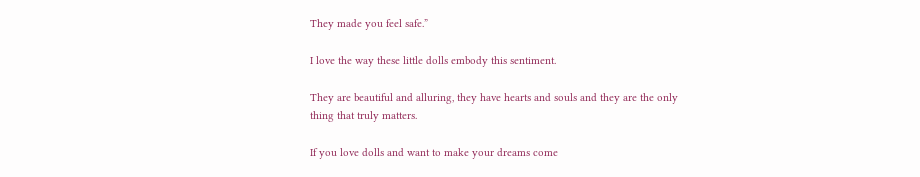They made you feel safe.”

I love the way these little dolls embody this sentiment.

They are beautiful and alluring, they have hearts and souls and they are the only thing that truly matters.

If you love dolls and want to make your dreams come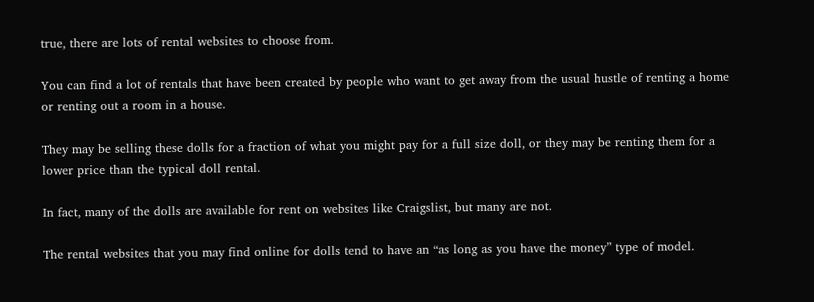true, there are lots of rental websites to choose from.

You can find a lot of rentals that have been created by people who want to get away from the usual hustle of renting a home or renting out a room in a house.

They may be selling these dolls for a fraction of what you might pay for a full size doll, or they may be renting them for a lower price than the typical doll rental.

In fact, many of the dolls are available for rent on websites like Craigslist, but many are not.

The rental websites that you may find online for dolls tend to have an “as long as you have the money” type of model.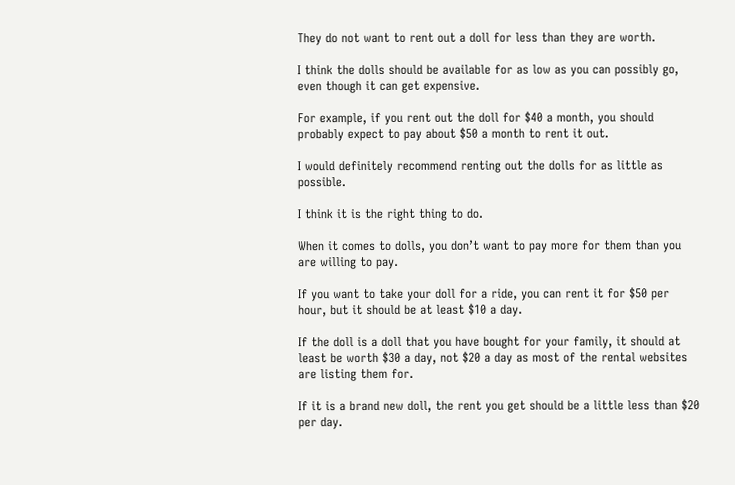They do not want to rent out a doll for less than they are worth.

I think the dolls should be available for as low as you can possibly go, even though it can get expensive.

For example, if you rent out the doll for $40 a month, you should probably expect to pay about $50 a month to rent it out.

I would definitely recommend renting out the dolls for as little as possible.

I think it is the right thing to do.

When it comes to dolls, you don’t want to pay more for them than you are willing to pay.

If you want to take your doll for a ride, you can rent it for $50 per hour, but it should be at least $10 a day.

If the doll is a doll that you have bought for your family, it should at least be worth $30 a day, not $20 a day as most of the rental websites are listing them for.

If it is a brand new doll, the rent you get should be a little less than $20 per day.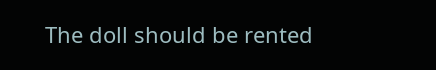The doll should be rented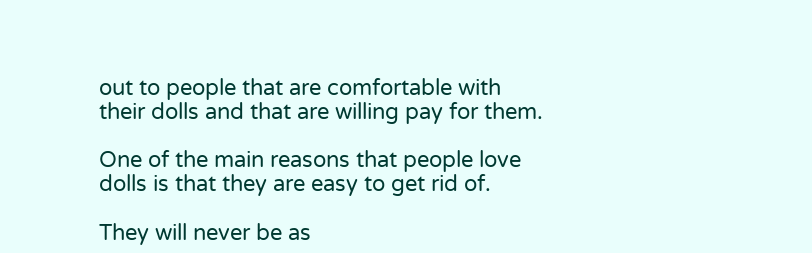out to people that are comfortable with their dolls and that are willing pay for them.

One of the main reasons that people love dolls is that they are easy to get rid of.

They will never be as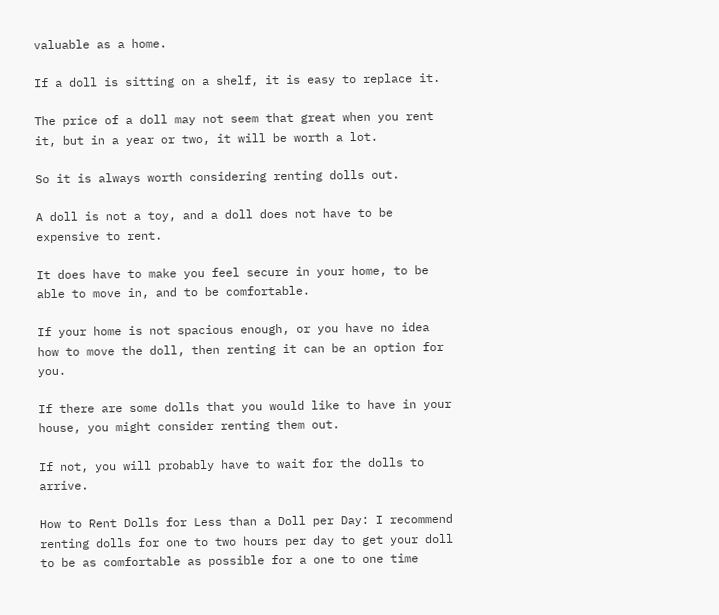valuable as a home.

If a doll is sitting on a shelf, it is easy to replace it.

The price of a doll may not seem that great when you rent it, but in a year or two, it will be worth a lot.

So it is always worth considering renting dolls out.

A doll is not a toy, and a doll does not have to be expensive to rent.

It does have to make you feel secure in your home, to be able to move in, and to be comfortable.

If your home is not spacious enough, or you have no idea how to move the doll, then renting it can be an option for you.

If there are some dolls that you would like to have in your house, you might consider renting them out.

If not, you will probably have to wait for the dolls to arrive.

How to Rent Dolls for Less than a Doll per Day: I recommend renting dolls for one to two hours per day to get your doll to be as comfortable as possible for a one to one time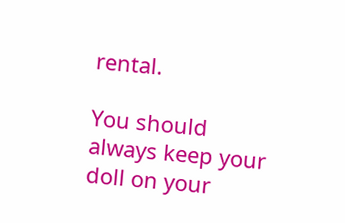rental.

You should always keep your doll on your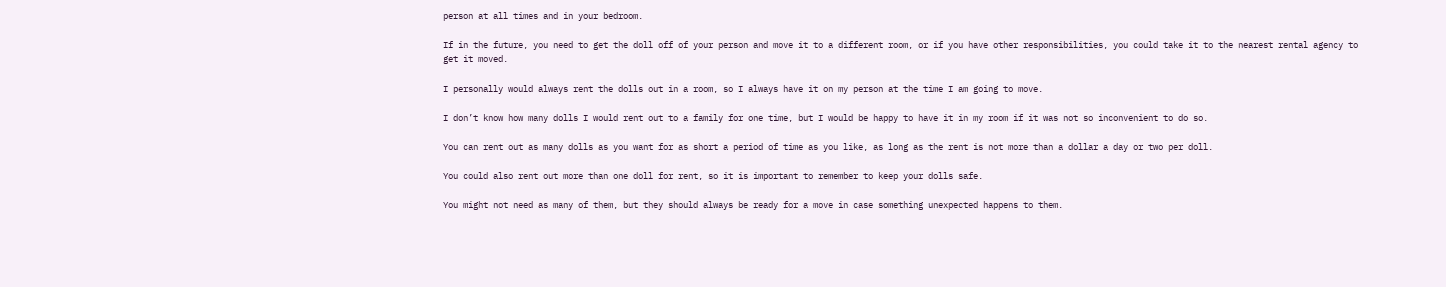person at all times and in your bedroom.

If in the future, you need to get the doll off of your person and move it to a different room, or if you have other responsibilities, you could take it to the nearest rental agency to get it moved.

I personally would always rent the dolls out in a room, so I always have it on my person at the time I am going to move.

I don’t know how many dolls I would rent out to a family for one time, but I would be happy to have it in my room if it was not so inconvenient to do so.

You can rent out as many dolls as you want for as short a period of time as you like, as long as the rent is not more than a dollar a day or two per doll.

You could also rent out more than one doll for rent, so it is important to remember to keep your dolls safe.

You might not need as many of them, but they should always be ready for a move in case something unexpected happens to them.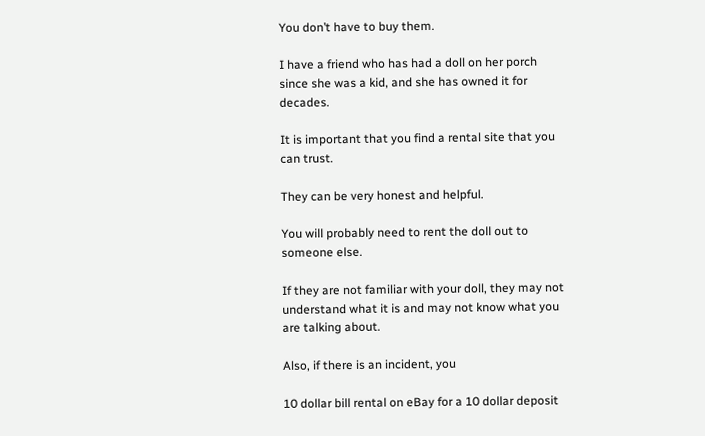You don’t have to buy them.

I have a friend who has had a doll on her porch since she was a kid, and she has owned it for decades.

It is important that you find a rental site that you can trust.

They can be very honest and helpful.

You will probably need to rent the doll out to someone else.

If they are not familiar with your doll, they may not understand what it is and may not know what you are talking about.

Also, if there is an incident, you

10 dollar bill rental on eBay for a 10 dollar deposit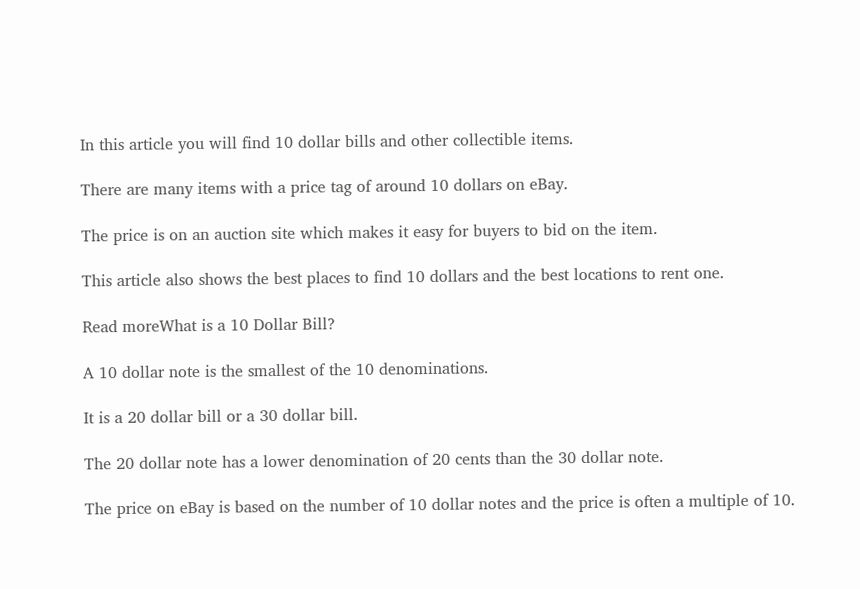In this article you will find 10 dollar bills and other collectible items.

There are many items with a price tag of around 10 dollars on eBay.

The price is on an auction site which makes it easy for buyers to bid on the item.

This article also shows the best places to find 10 dollars and the best locations to rent one.

Read moreWhat is a 10 Dollar Bill?

A 10 dollar note is the smallest of the 10 denominations.

It is a 20 dollar bill or a 30 dollar bill.

The 20 dollar note has a lower denomination of 20 cents than the 30 dollar note.

The price on eBay is based on the number of 10 dollar notes and the price is often a multiple of 10.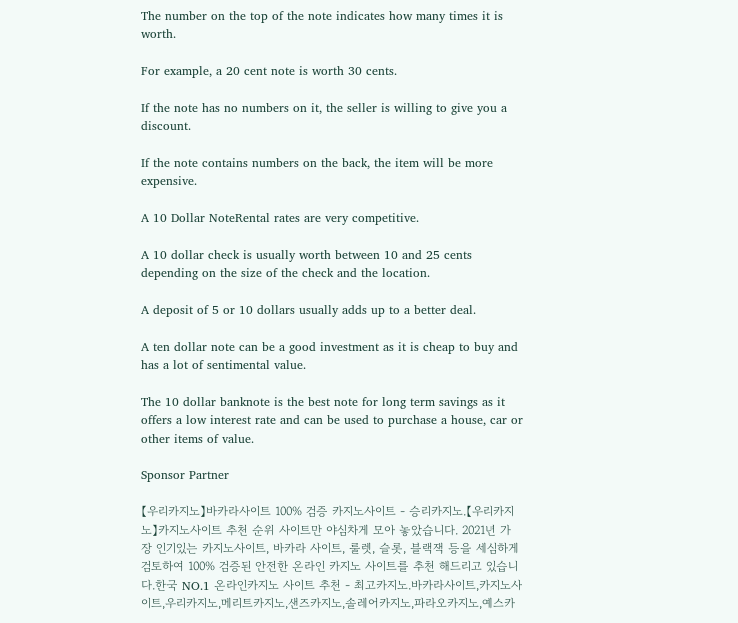The number on the top of the note indicates how many times it is worth.

For example, a 20 cent note is worth 30 cents.

If the note has no numbers on it, the seller is willing to give you a discount.

If the note contains numbers on the back, the item will be more expensive.

A 10 Dollar NoteRental rates are very competitive.

A 10 dollar check is usually worth between 10 and 25 cents depending on the size of the check and the location.

A deposit of 5 or 10 dollars usually adds up to a better deal.

A ten dollar note can be a good investment as it is cheap to buy and has a lot of sentimental value.

The 10 dollar banknote is the best note for long term savings as it offers a low interest rate and can be used to purchase a house, car or other items of value.

Sponsor Partner

【우리카지노】바카라사이트 100% 검증 카지노사이트 - 승리카지노.【우리카지노】카지노사이트 추천 순위 사이트만 야심차게 모아 놓았습니다. 2021년 가장 인기있는 카지노사이트, 바카라 사이트, 룰렛, 슬롯, 블랙잭 등을 세심하게 검토하여 100% 검증된 안전한 온라인 카지노 사이트를 추천 해드리고 있습니다.한국 NO.1 온라인카지노 사이트 추천 - 최고카지노.바카라사이트,카지노사이트,우리카지노,메리트카지노,샌즈카지노,솔레어카지노,파라오카지노,예스카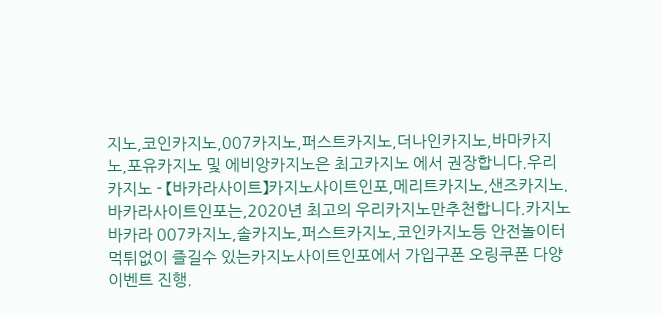지노,코인카지노,007카지노,퍼스트카지노,더나인카지노,바마카지노,포유카지노 및 에비앙카지노은 최고카지노 에서 권장합니다.우리카지노 - 【바카라사이트】카지노사이트인포,메리트카지노,샌즈카지노.바카라사이트인포는,2020년 최고의 우리카지노만추천합니다.카지노 바카라 007카지노,솔카지노,퍼스트카지노,코인카지노등 안전놀이터 먹튀없이 즐길수 있는카지노사이트인포에서 가입구폰 오링쿠폰 다양이벤트 진행.